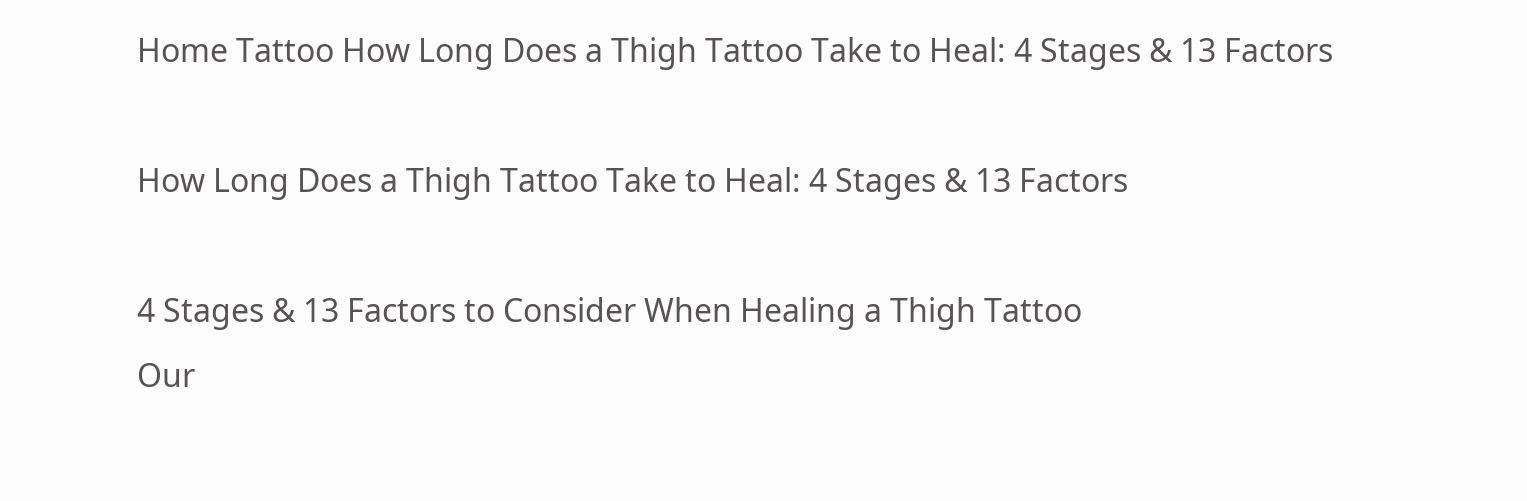Home Tattoo How Long Does a Thigh Tattoo Take to Heal: 4 Stages & 13 Factors

How Long Does a Thigh Tattoo Take to Heal: 4 Stages & 13 Factors

4 Stages & 13 Factors to Consider When Healing a Thigh Tattoo
Our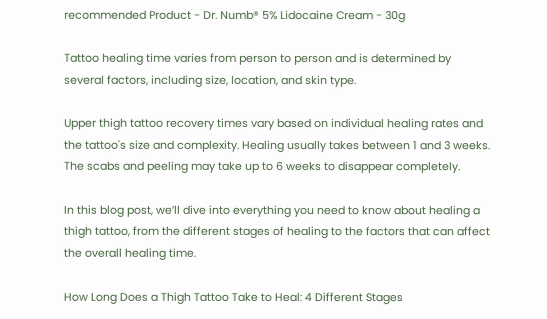recommended Product - Dr. Numb® 5% Lidocaine Cream - 30g

Tattoo healing time varies from person to person and is determined by several factors, including size, location, and skin type.

Upper thigh tattoo recovery times vary based on individual healing rates and the tattoo's size and complexity. Healing usually takes between 1 and 3 weeks. The scabs and peeling may take up to 6 weeks to disappear completely.

In this blog post, we’ll dive into everything you need to know about healing a thigh tattoo, from the different stages of healing to the factors that can affect the overall healing time.

How Long Does a Thigh Tattoo Take to Heal: 4 Different Stages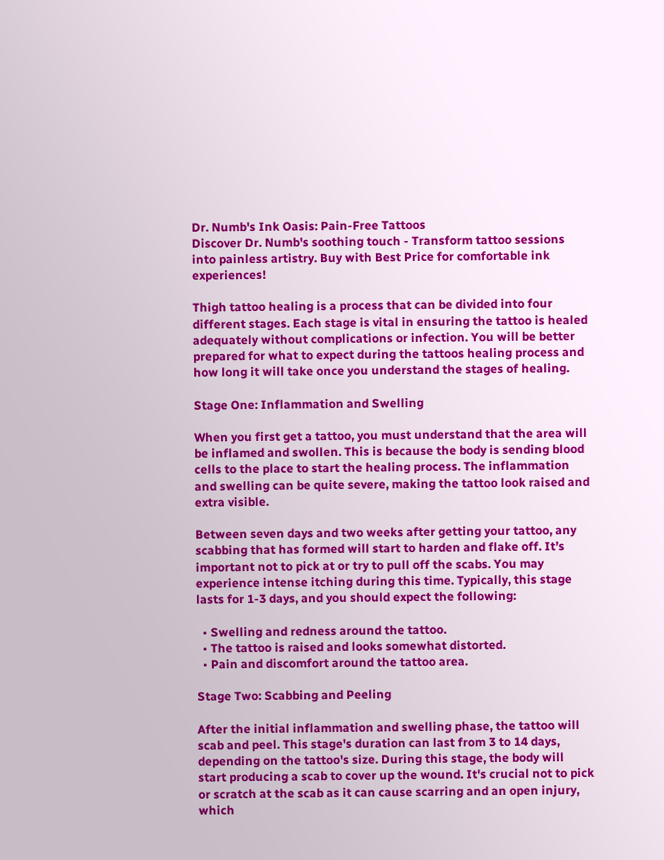Dr. Numb's Ink Oasis: Pain-Free Tattoos
Discover Dr. Numb's soothing touch - Transform tattoo sessions into painless artistry. Buy with Best Price for comfortable ink experiences!

Thigh tattoo healing is a process that can be divided into four different stages. Each stage is vital in ensuring the tattoo is healed adequately without complications or infection. You will be better prepared for what to expect during the tattoos healing process and how long it will take once you understand the stages of healing.

Stage One: Inflammation and Swelling

When you first get a tattoo, you must understand that the area will be inflamed and swollen. This is because the body is sending blood cells to the place to start the healing process. The inflammation and swelling can be quite severe, making the tattoo look raised and extra visible.

Between seven days and two weeks after getting your tattoo, any scabbing that has formed will start to harden and flake off. It’s important not to pick at or try to pull off the scabs. You may experience intense itching during this time. Typically, this stage lasts for 1-3 days, and you should expect the following:

  • Swelling and redness around the tattoo.
  • The tattoo is raised and looks somewhat distorted.
  • Pain and discomfort around the tattoo area.

Stage Two: Scabbing and Peeling

After the initial inflammation and swelling phase, the tattoo will scab and peel. This stage's duration can last from 3 to 14 days, depending on the tattoo's size. During this stage, the body will start producing a scab to cover up the wound. It's crucial not to pick or scratch at the scab as it can cause scarring and an open injury, which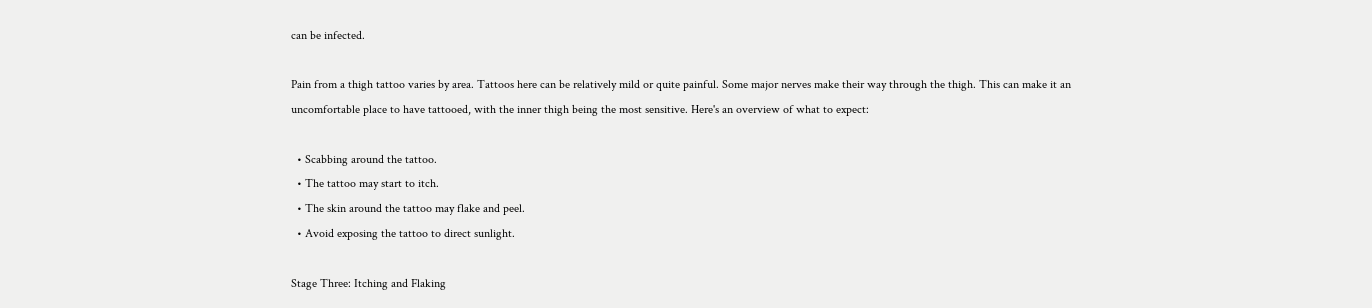can be infected.

Pain from a thigh tattoo varies by area. Tattoos here can be relatively mild or quite painful. Some major nerves make their way through the thigh. This can make it an uncomfortable place to have tattooed, with the inner thigh being the most sensitive. Here's an overview of what to expect:

  • Scabbing around the tattoo.
  • The tattoo may start to itch.
  • The skin around the tattoo may flake and peel.
  • Avoid exposing the tattoo to direct sunlight.

Stage Three: Itching and Flaking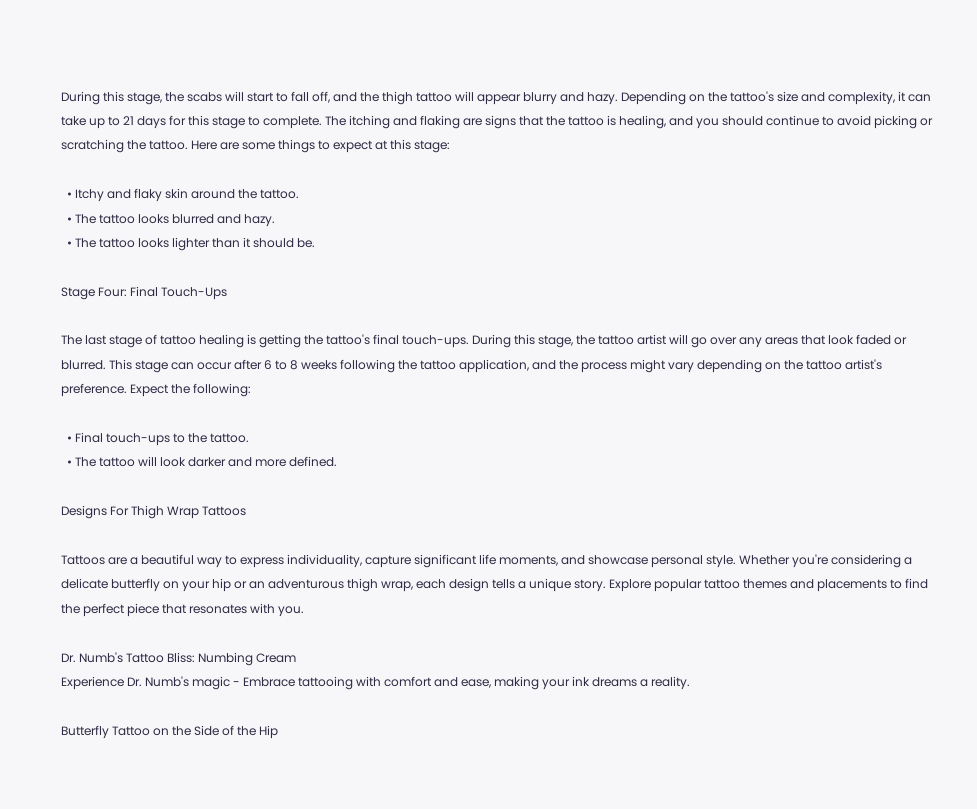During this stage, the scabs will start to fall off, and the thigh tattoo will appear blurry and hazy. Depending on the tattoo's size and complexity, it can take up to 21 days for this stage to complete. The itching and flaking are signs that the tattoo is healing, and you should continue to avoid picking or scratching the tattoo. Here are some things to expect at this stage:

  • Itchy and flaky skin around the tattoo.
  • The tattoo looks blurred and hazy.
  • The tattoo looks lighter than it should be.

Stage Four: Final Touch-Ups

The last stage of tattoo healing is getting the tattoo's final touch-ups. During this stage, the tattoo artist will go over any areas that look faded or blurred. This stage can occur after 6 to 8 weeks following the tattoo application, and the process might vary depending on the tattoo artist's preference. Expect the following:

  • Final touch-ups to the tattoo.
  • The tattoo will look darker and more defined.

Designs For Thigh Wrap Tattoos

Tattoos are a beautiful way to express individuality, capture significant life moments, and showcase personal style. Whether you're considering a delicate butterfly on your hip or an adventurous thigh wrap, each design tells a unique story. Explore popular tattoo themes and placements to find the perfect piece that resonates with you.

Dr. Numb's Tattoo Bliss: Numbing Cream
Experience Dr. Numb's magic - Embrace tattooing with comfort and ease, making your ink dreams a reality.

Butterfly Tattoo on the Side of the Hip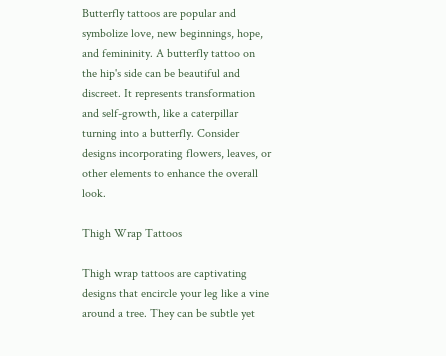Butterfly tattoos are popular and symbolize love, new beginnings, hope, and femininity. A butterfly tattoo on the hip's side can be beautiful and discreet. It represents transformation and self-growth, like a caterpillar turning into a butterfly. Consider designs incorporating flowers, leaves, or other elements to enhance the overall look.

Thigh Wrap Tattoos

Thigh wrap tattoos are captivating designs that encircle your leg like a vine around a tree. They can be subtle yet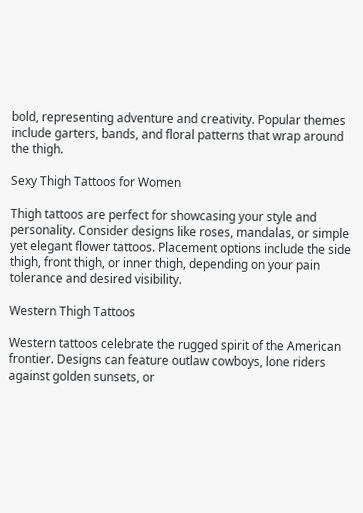bold, representing adventure and creativity. Popular themes include garters, bands, and floral patterns that wrap around the thigh.

Sexy Thigh Tattoos for Women

Thigh tattoos are perfect for showcasing your style and personality. Consider designs like roses, mandalas, or simple yet elegant flower tattoos. Placement options include the side thigh, front thigh, or inner thigh, depending on your pain tolerance and desired visibility.

Western Thigh Tattoos

Western tattoos celebrate the rugged spirit of the American frontier. Designs can feature outlaw cowboys, lone riders against golden sunsets, or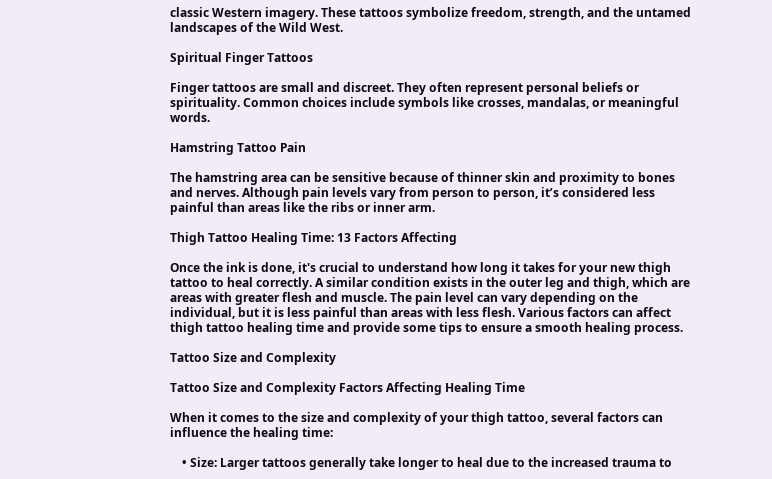classic Western imagery. These tattoos symbolize freedom, strength, and the untamed landscapes of the Wild West.

Spiritual Finger Tattoos

Finger tattoos are small and discreet. They often represent personal beliefs or spirituality. Common choices include symbols like crosses, mandalas, or meaningful words.

Hamstring Tattoo Pain

The hamstring area can be sensitive because of thinner skin and proximity to bones and nerves. Although pain levels vary from person to person, it’s considered less painful than areas like the ribs or inner arm.

Thigh Tattoo Healing Time: 13 Factors Affecting

Once the ink is done, it's crucial to understand how long it takes for your new thigh tattoo to heal correctly. A similar condition exists in the outer leg and thigh, which are areas with greater flesh and muscle. The pain level can vary depending on the individual, but it is less painful than areas with less flesh. Various factors can affect thigh tattoo healing time and provide some tips to ensure a smooth healing process.

Tattoo Size and Complexity

Tattoo Size and Complexity Factors Affecting Healing Time

When it comes to the size and complexity of your thigh tattoo, several factors can influence the healing time:

    • Size: Larger tattoos generally take longer to heal due to the increased trauma to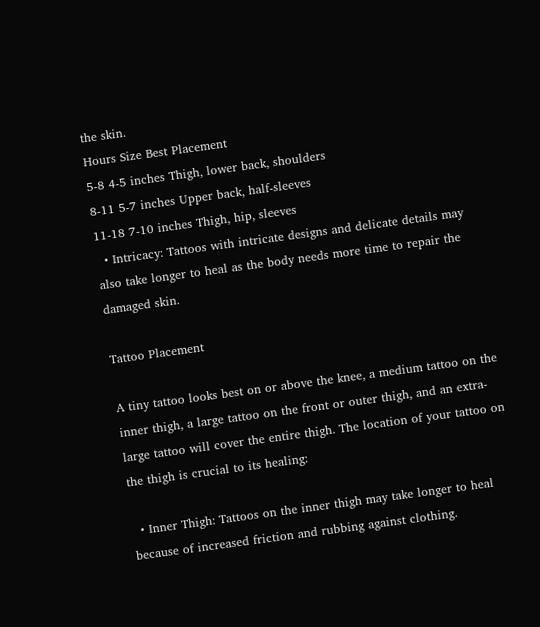the skin.
Hours Size Best Placement
5-8 4-5 inches Thigh, lower back, shoulders
8-11 5-7 inches Upper back, half-sleeves
11-18 7-10 inches Thigh, hip, sleeves
  • Intricacy: Tattoos with intricate designs and delicate details may also take longer to heal as the body needs more time to repair the damaged skin.

Tattoo Placement

A tiny tattoo looks best on or above the knee, a medium tattoo on the inner thigh, a large tattoo on the front or outer thigh, and an extra-large tattoo will cover the entire thigh. The location of your tattoo on the thigh is crucial to its healing:

  • Inner Thigh: Tattoos on the inner thigh may take longer to heal because of increased friction and rubbing against clothing.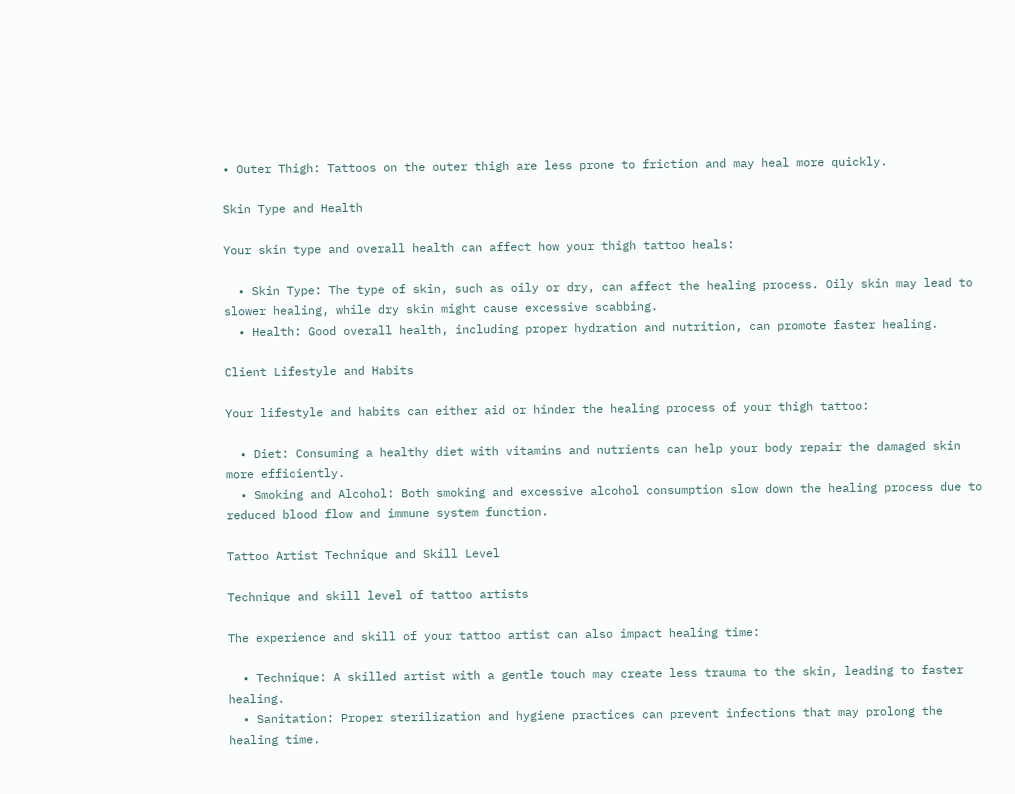• Outer Thigh: Tattoos on the outer thigh are less prone to friction and may heal more quickly.

Skin Type and Health

Your skin type and overall health can affect how your thigh tattoo heals:

  • Skin Type: The type of skin, such as oily or dry, can affect the healing process. Oily skin may lead to slower healing, while dry skin might cause excessive scabbing.
  • Health: Good overall health, including proper hydration and nutrition, can promote faster healing.

Client Lifestyle and Habits

Your lifestyle and habits can either aid or hinder the healing process of your thigh tattoo:

  • Diet: Consuming a healthy diet with vitamins and nutrients can help your body repair the damaged skin more efficiently.
  • Smoking and Alcohol: Both smoking and excessive alcohol consumption slow down the healing process due to reduced blood flow and immune system function.

Tattoo Artist Technique and Skill Level

Technique and skill level of tattoo artists

The experience and skill of your tattoo artist can also impact healing time:

  • Technique: A skilled artist with a gentle touch may create less trauma to the skin, leading to faster healing.
  • Sanitation: Proper sterilization and hygiene practices can prevent infections that may prolong the healing time.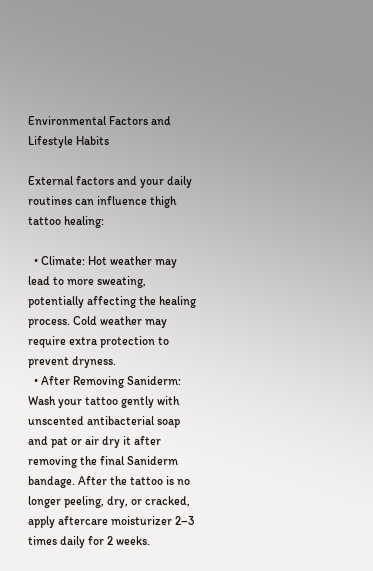Environmental Factors and Lifestyle Habits

External factors and your daily routines can influence thigh tattoo healing:

  • Climate: Hot weather may lead to more sweating, potentially affecting the healing process. Cold weather may require extra protection to prevent dryness.
  • After Removing Saniderm: Wash your tattoo gently with unscented antibacterial soap and pat or air dry it after removing the final Saniderm bandage. After the tattoo is no longer peeling, dry, or cracked, apply aftercare moisturizer 2–3 times daily for 2 weeks.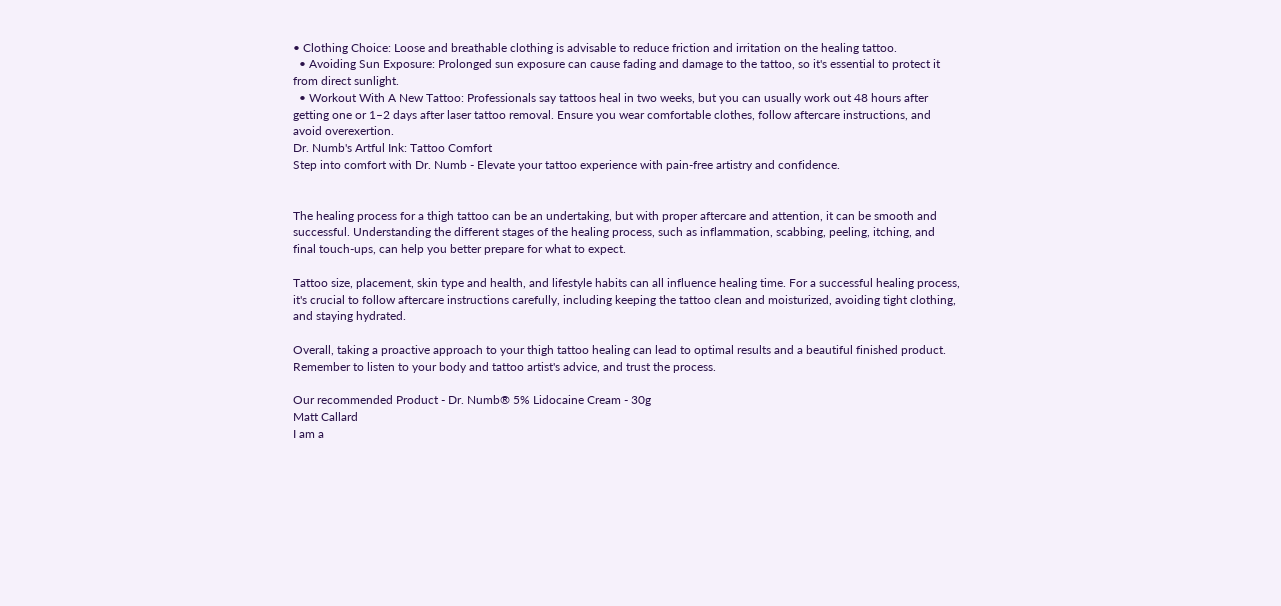• Clothing Choice: Loose and breathable clothing is advisable to reduce friction and irritation on the healing tattoo.
  • Avoiding Sun Exposure: Prolonged sun exposure can cause fading and damage to the tattoo, so it's essential to protect it from direct sunlight.
  • Workout With A New Tattoo: Professionals say tattoos heal in two weeks, but you can usually work out 48 hours after getting one or 1–2 days after laser tattoo removal. Ensure you wear comfortable clothes, follow aftercare instructions, and avoid overexertion.
Dr. Numb's Artful Ink: Tattoo Comfort
Step into comfort with Dr. Numb - Elevate your tattoo experience with pain-free artistry and confidence.


The healing process for a thigh tattoo can be an undertaking, but with proper aftercare and attention, it can be smooth and successful. Understanding the different stages of the healing process, such as inflammation, scabbing, peeling, itching, and final touch-ups, can help you better prepare for what to expect.

Tattoo size, placement, skin type and health, and lifestyle habits can all influence healing time. For a successful healing process, it's crucial to follow aftercare instructions carefully, including keeping the tattoo clean and moisturized, avoiding tight clothing, and staying hydrated.

Overall, taking a proactive approach to your thigh tattoo healing can lead to optimal results and a beautiful finished product. Remember to listen to your body and tattoo artist's advice, and trust the process.

Our recommended Product - Dr. Numb® 5% Lidocaine Cream - 30g
Matt Callard
I am a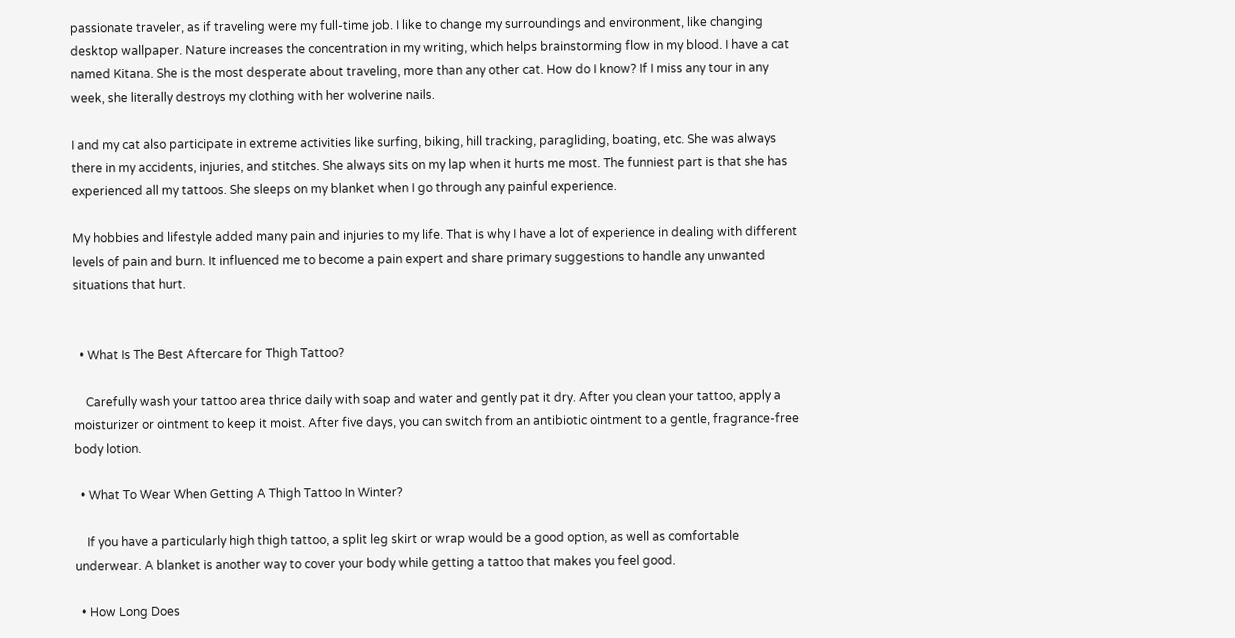passionate traveler, as if traveling were my full-time job. I like to change my surroundings and environment, like changing desktop wallpaper. Nature increases the concentration in my writing, which helps brainstorming flow in my blood. I have a cat named Kitana. She is the most desperate about traveling, more than any other cat. How do I know? If I miss any tour in any week, she literally destroys my clothing with her wolverine nails.

I and my cat also participate in extreme activities like surfing, biking, hill tracking, paragliding, boating, etc. She was always there in my accidents, injuries, and stitches. She always sits on my lap when it hurts me most. The funniest part is that she has experienced all my tattoos. She sleeps on my blanket when I go through any painful experience.

My hobbies and lifestyle added many pain and injuries to my life. That is why I have a lot of experience in dealing with different levels of pain and burn. It influenced me to become a pain expert and share primary suggestions to handle any unwanted situations that hurt.


  • What Is The Best Aftercare for Thigh Tattoo?

    Carefully wash your tattoo area thrice daily with soap and water and gently pat it dry. After you clean your tattoo, apply a moisturizer or ointment to keep it moist. After five days, you can switch from an antibiotic ointment to a gentle, fragrance-free body lotion.

  • What To Wear When Getting A Thigh Tattoo In Winter?

    If you have a particularly high thigh tattoo, a split leg skirt or wrap would be a good option, as well as comfortable underwear. A blanket is another way to cover your body while getting a tattoo that makes you feel good.

  • How Long Does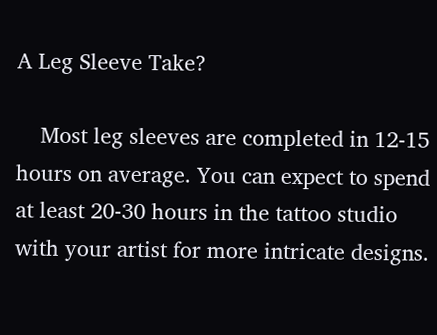A Leg Sleeve Take?

    Most leg sleeves are completed in 12-15 hours on average. You can expect to spend at least 20-30 hours in the tattoo studio with your artist for more intricate designs.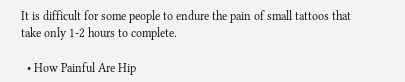It is difficult for some people to endure the pain of small tattoos that take only 1-2 hours to complete.

  • How Painful Are Hip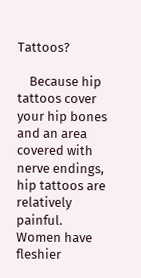Tattoos?

    Because hip tattoos cover your hip bones and an area covered with nerve endings, hip tattoos are relatively painful. Women have fleshier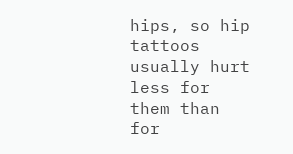hips, so hip tattoos usually hurt less for them than for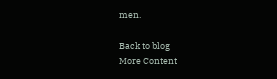men.

Back to blog
More Content